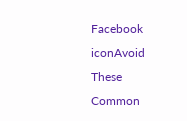Facebook iconAvoid These Common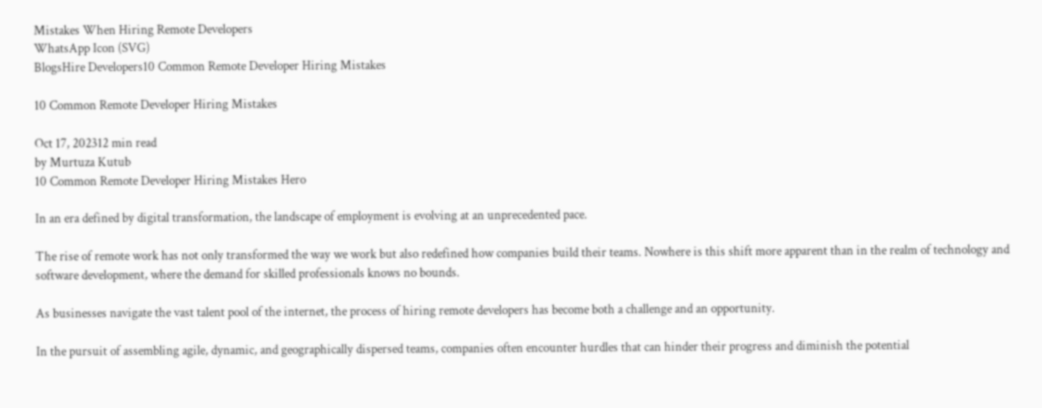Mistakes When Hiring Remote Developers
WhatsApp Icon (SVG)
BlogsHire Developers10 Common Remote Developer Hiring Mistakes

10 Common Remote Developer Hiring Mistakes

Oct 17, 202312 min read
by Murtuza Kutub
10 Common Remote Developer Hiring Mistakes Hero

In an era defined by digital transformation, the landscape of employment is evolving at an unprecedented pace.

The rise of remote work has not only transformed the way we work but also redefined how companies build their teams. Nowhere is this shift more apparent than in the realm of technology and software development, where the demand for skilled professionals knows no bounds.

As businesses navigate the vast talent pool of the internet, the process of hiring remote developers has become both a challenge and an opportunity.

In the pursuit of assembling agile, dynamic, and geographically dispersed teams, companies often encounter hurdles that can hinder their progress and diminish the potential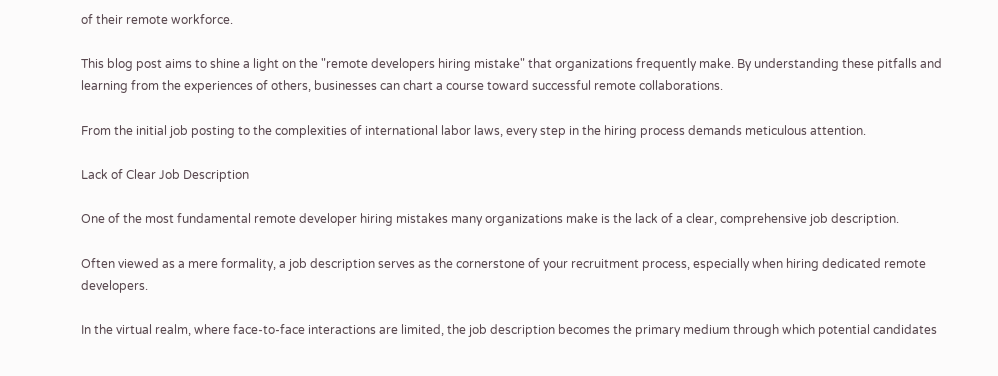of their remote workforce.

This blog post aims to shine a light on the "remote developers hiring mistake" that organizations frequently make. By understanding these pitfalls and learning from the experiences of others, businesses can chart a course toward successful remote collaborations.

From the initial job posting to the complexities of international labor laws, every step in the hiring process demands meticulous attention.

Lack of Clear Job Description

One of the most fundamental remote developer hiring mistakes many organizations make is the lack of a clear, comprehensive job description.

Often viewed as a mere formality, a job description serves as the cornerstone of your recruitment process, especially when hiring dedicated remote developers.

In the virtual realm, where face-to-face interactions are limited, the job description becomes the primary medium through which potential candidates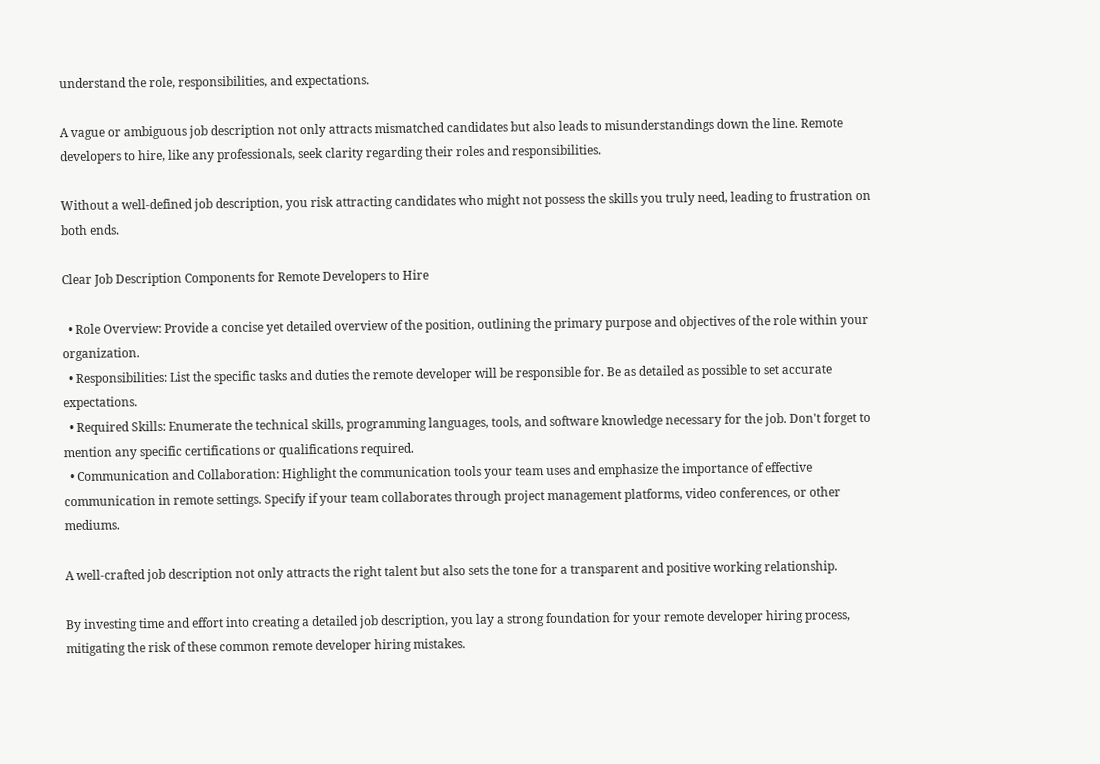understand the role, responsibilities, and expectations.

A vague or ambiguous job description not only attracts mismatched candidates but also leads to misunderstandings down the line. Remote developers to hire, like any professionals, seek clarity regarding their roles and responsibilities.

Without a well-defined job description, you risk attracting candidates who might not possess the skills you truly need, leading to frustration on both ends.

Clear Job Description Components for Remote Developers to Hire

  • Role Overview: Provide a concise yet detailed overview of the position, outlining the primary purpose and objectives of the role within your organization.
  • Responsibilities: List the specific tasks and duties the remote developer will be responsible for. Be as detailed as possible to set accurate expectations.
  • Required Skills: Enumerate the technical skills, programming languages, tools, and software knowledge necessary for the job. Don't forget to mention any specific certifications or qualifications required.
  • Communication and Collaboration: Highlight the communication tools your team uses and emphasize the importance of effective communication in remote settings. Specify if your team collaborates through project management platforms, video conferences, or other mediums.

A well-crafted job description not only attracts the right talent but also sets the tone for a transparent and positive working relationship.

By investing time and effort into creating a detailed job description, you lay a strong foundation for your remote developer hiring process, mitigating the risk of these common remote developer hiring mistakes.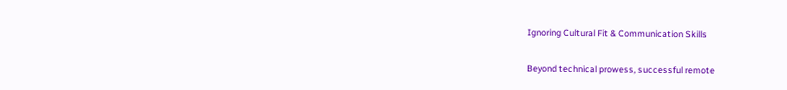Ignoring Cultural Fit & Communication Skills

Beyond technical prowess, successful remote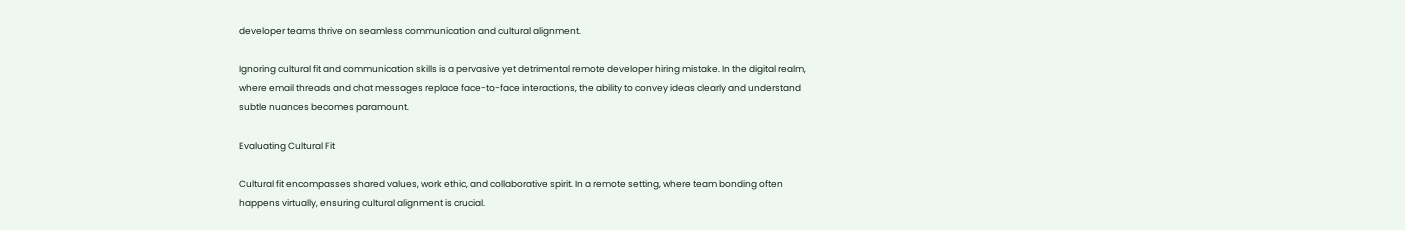developer teams thrive on seamless communication and cultural alignment.

Ignoring cultural fit and communication skills is a pervasive yet detrimental remote developer hiring mistake. In the digital realm, where email threads and chat messages replace face-to-face interactions, the ability to convey ideas clearly and understand subtle nuances becomes paramount.

Evaluating Cultural Fit

Cultural fit encompasses shared values, work ethic, and collaborative spirit. In a remote setting, where team bonding often happens virtually, ensuring cultural alignment is crucial.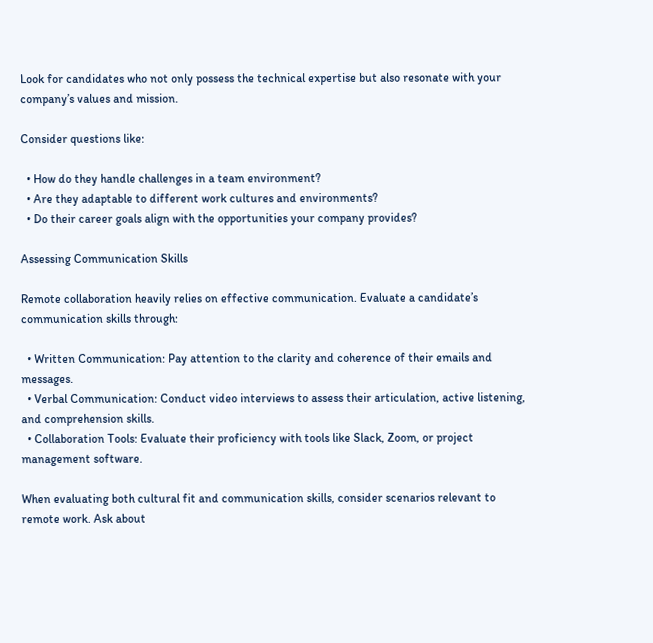Look for candidates who not only possess the technical expertise but also resonate with your company’s values and mission.

Consider questions like:

  • How do they handle challenges in a team environment?
  • Are they adaptable to different work cultures and environments?
  • Do their career goals align with the opportunities your company provides?

Assessing Communication Skills

Remote collaboration heavily relies on effective communication. Evaluate a candidate’s communication skills through:

  • Written Communication: Pay attention to the clarity and coherence of their emails and messages.
  • Verbal Communication: Conduct video interviews to assess their articulation, active listening, and comprehension skills.
  • Collaboration Tools: Evaluate their proficiency with tools like Slack, Zoom, or project management software.

When evaluating both cultural fit and communication skills, consider scenarios relevant to remote work. Ask about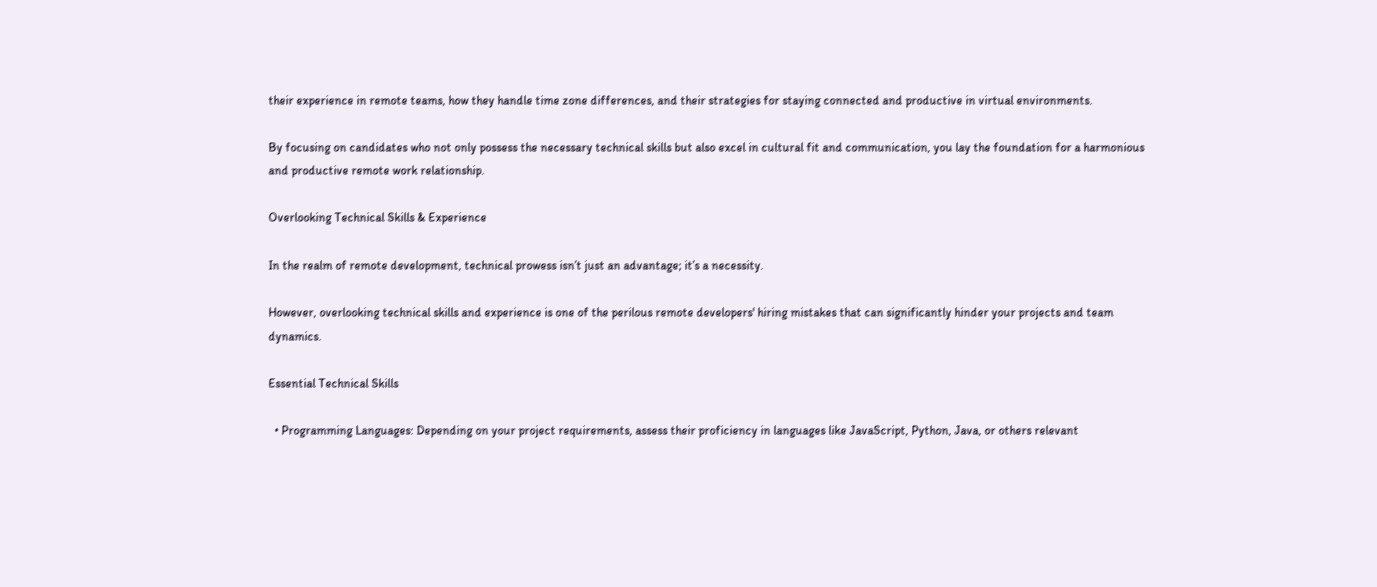their experience in remote teams, how they handle time zone differences, and their strategies for staying connected and productive in virtual environments.

By focusing on candidates who not only possess the necessary technical skills but also excel in cultural fit and communication, you lay the foundation for a harmonious and productive remote work relationship.

Overlooking Technical Skills & Experience

In the realm of remote development, technical prowess isn’t just an advantage; it’s a necessity.

However, overlooking technical skills and experience is one of the perilous remote developers' hiring mistakes that can significantly hinder your projects and team dynamics.

Essential Technical Skills

  • Programming Languages: Depending on your project requirements, assess their proficiency in languages like JavaScript, Python, Java, or others relevant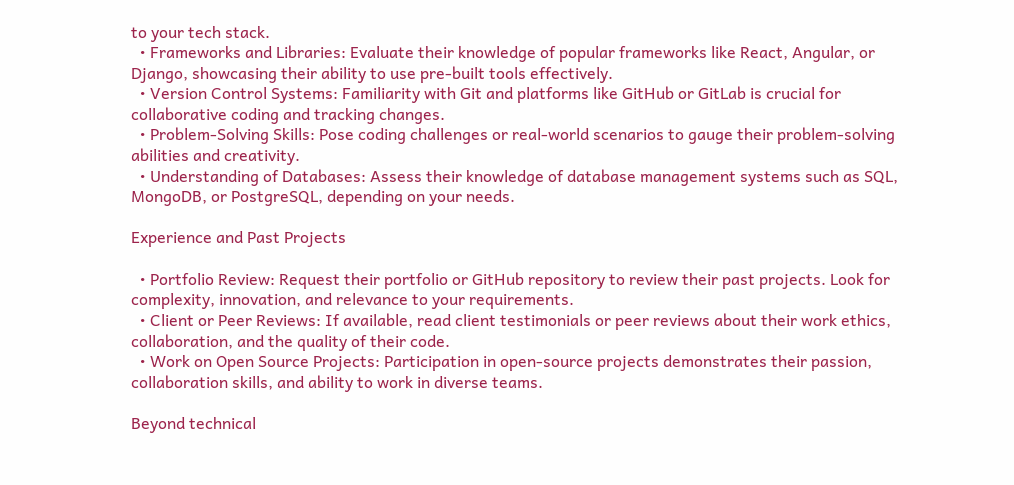to your tech stack.
  • Frameworks and Libraries: Evaluate their knowledge of popular frameworks like React, Angular, or Django, showcasing their ability to use pre-built tools effectively.
  • Version Control Systems: Familiarity with Git and platforms like GitHub or GitLab is crucial for collaborative coding and tracking changes.
  • Problem-Solving Skills: Pose coding challenges or real-world scenarios to gauge their problem-solving abilities and creativity.
  • Understanding of Databases: Assess their knowledge of database management systems such as SQL, MongoDB, or PostgreSQL, depending on your needs.

Experience and Past Projects

  • Portfolio Review: Request their portfolio or GitHub repository to review their past projects. Look for complexity, innovation, and relevance to your requirements.
  • Client or Peer Reviews: If available, read client testimonials or peer reviews about their work ethics, collaboration, and the quality of their code.
  • Work on Open Source Projects: Participation in open-source projects demonstrates their passion, collaboration skills, and ability to work in diverse teams.

Beyond technical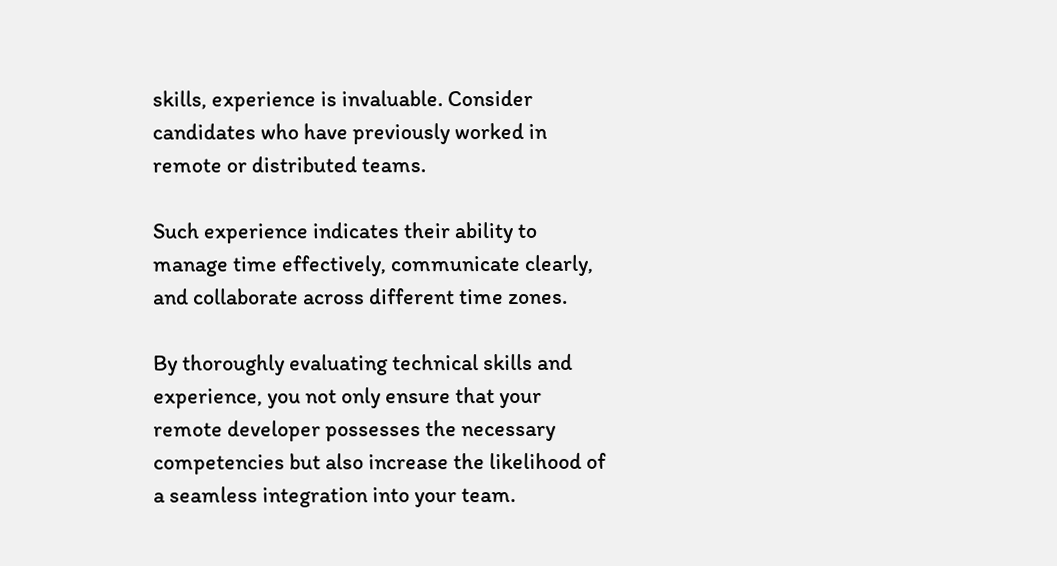skills, experience is invaluable. Consider candidates who have previously worked in remote or distributed teams.

Such experience indicates their ability to manage time effectively, communicate clearly, and collaborate across different time zones.

By thoroughly evaluating technical skills and experience, you not only ensure that your remote developer possesses the necessary competencies but also increase the likelihood of a seamless integration into your team.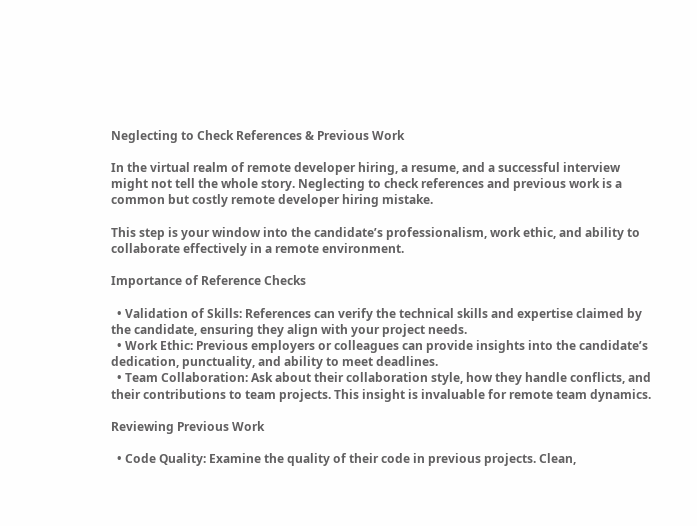Neglecting to Check References & Previous Work

In the virtual realm of remote developer hiring, a resume, and a successful interview might not tell the whole story. Neglecting to check references and previous work is a common but costly remote developer hiring mistake.

This step is your window into the candidate’s professionalism, work ethic, and ability to collaborate effectively in a remote environment.

Importance of Reference Checks

  • Validation of Skills: References can verify the technical skills and expertise claimed by the candidate, ensuring they align with your project needs.
  • Work Ethic: Previous employers or colleagues can provide insights into the candidate’s dedication, punctuality, and ability to meet deadlines.
  • Team Collaboration: Ask about their collaboration style, how they handle conflicts, and their contributions to team projects. This insight is invaluable for remote team dynamics.

Reviewing Previous Work

  • Code Quality: Examine the quality of their code in previous projects. Clean,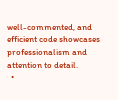well-commented, and efficient code showcases professionalism and attention to detail.
  •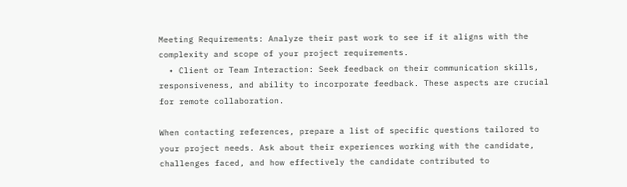Meeting Requirements: Analyze their past work to see if it aligns with the complexity and scope of your project requirements.
  • Client or Team Interaction: Seek feedback on their communication skills, responsiveness, and ability to incorporate feedback. These aspects are crucial for remote collaboration.

When contacting references, prepare a list of specific questions tailored to your project needs. Ask about their experiences working with the candidate, challenges faced, and how effectively the candidate contributed to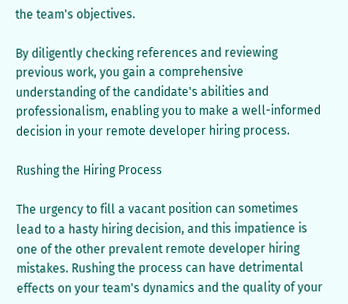the team's objectives.

By diligently checking references and reviewing previous work, you gain a comprehensive understanding of the candidate's abilities and professionalism, enabling you to make a well-informed decision in your remote developer hiring process.

Rushing the Hiring Process

The urgency to fill a vacant position can sometimes lead to a hasty hiring decision, and this impatience is one of the other prevalent remote developer hiring mistakes. Rushing the process can have detrimental effects on your team's dynamics and the quality of your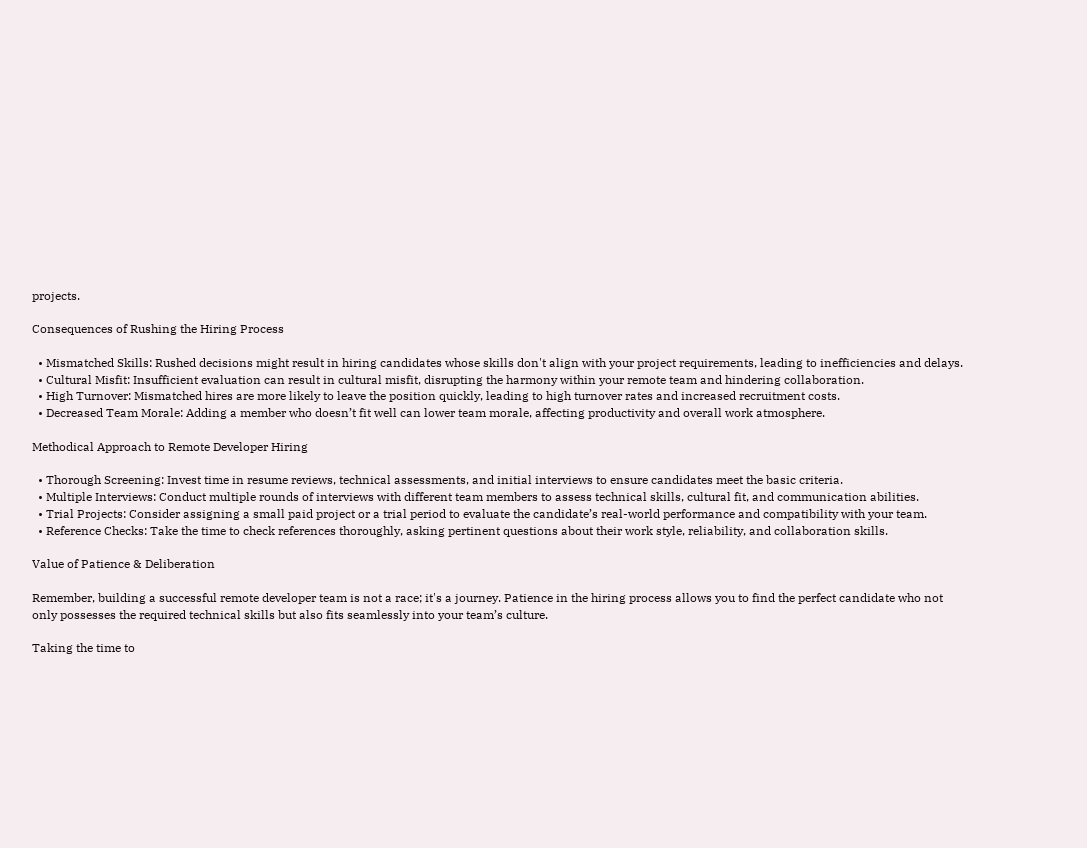projects.

Consequences of Rushing the Hiring Process

  • Mismatched Skills: Rushed decisions might result in hiring candidates whose skills don't align with your project requirements, leading to inefficiencies and delays.
  • Cultural Misfit: Insufficient evaluation can result in cultural misfit, disrupting the harmony within your remote team and hindering collaboration.
  • High Turnover: Mismatched hires are more likely to leave the position quickly, leading to high turnover rates and increased recruitment costs.
  • Decreased Team Morale: Adding a member who doesn’t fit well can lower team morale, affecting productivity and overall work atmosphere.

Methodical Approach to Remote Developer Hiring

  • Thorough Screening: Invest time in resume reviews, technical assessments, and initial interviews to ensure candidates meet the basic criteria.
  • Multiple Interviews: Conduct multiple rounds of interviews with different team members to assess technical skills, cultural fit, and communication abilities.
  • Trial Projects: Consider assigning a small paid project or a trial period to evaluate the candidate’s real-world performance and compatibility with your team.
  • Reference Checks: Take the time to check references thoroughly, asking pertinent questions about their work style, reliability, and collaboration skills.

Value of Patience & Deliberation

Remember, building a successful remote developer team is not a race; it's a journey. Patience in the hiring process allows you to find the perfect candidate who not only possesses the required technical skills but also fits seamlessly into your team’s culture.

Taking the time to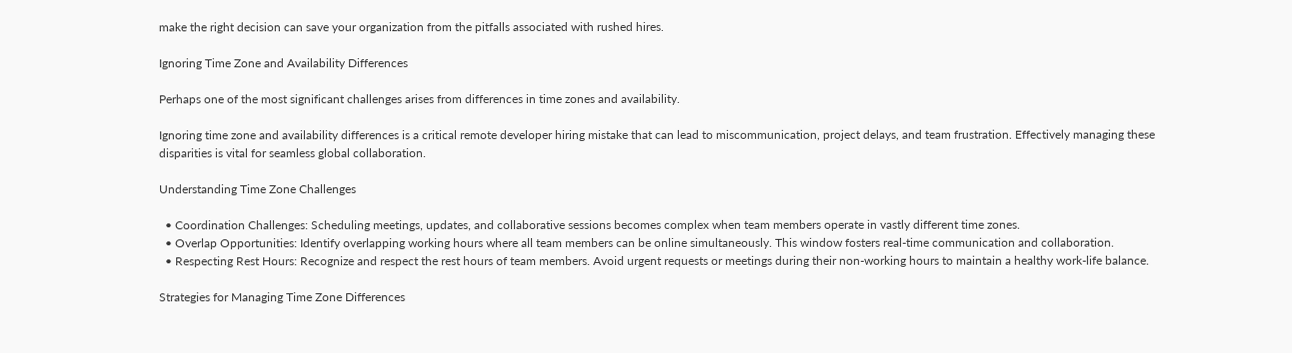make the right decision can save your organization from the pitfalls associated with rushed hires.

Ignoring Time Zone and Availability Differences

Perhaps one of the most significant challenges arises from differences in time zones and availability.

Ignoring time zone and availability differences is a critical remote developer hiring mistake that can lead to miscommunication, project delays, and team frustration. Effectively managing these disparities is vital for seamless global collaboration.

Understanding Time Zone Challenges

  • Coordination Challenges: Scheduling meetings, updates, and collaborative sessions becomes complex when team members operate in vastly different time zones.
  • Overlap Opportunities: Identify overlapping working hours where all team members can be online simultaneously. This window fosters real-time communication and collaboration.
  • Respecting Rest Hours: Recognize and respect the rest hours of team members. Avoid urgent requests or meetings during their non-working hours to maintain a healthy work-life balance.

Strategies for Managing Time Zone Differences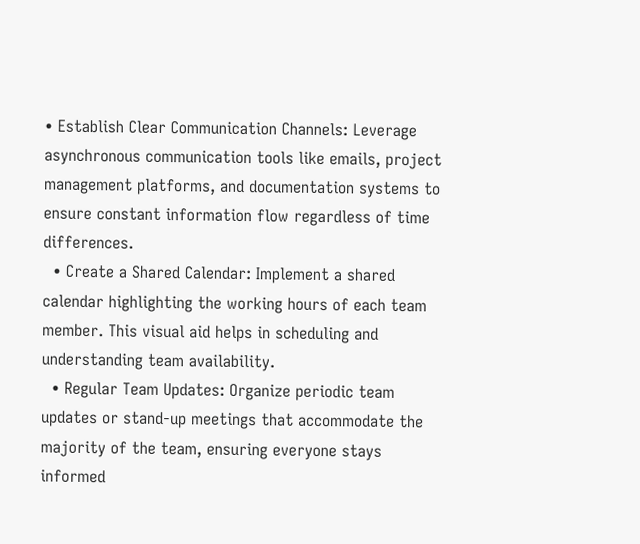• Establish Clear Communication Channels: Leverage asynchronous communication tools like emails, project management platforms, and documentation systems to ensure constant information flow regardless of time differences.
  • Create a Shared Calendar: Implement a shared calendar highlighting the working hours of each team member. This visual aid helps in scheduling and understanding team availability.
  • Regular Team Updates: Organize periodic team updates or stand-up meetings that accommodate the majority of the team, ensuring everyone stays informed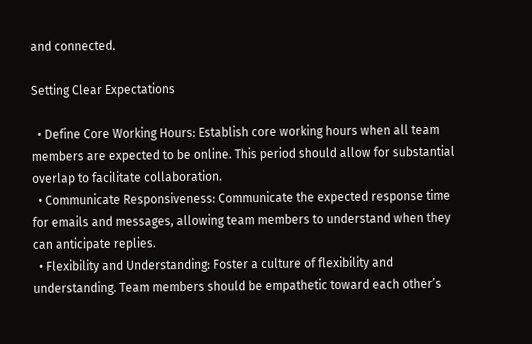and connected.

Setting Clear Expectations

  • Define Core Working Hours: Establish core working hours when all team members are expected to be online. This period should allow for substantial overlap to facilitate collaboration.
  • Communicate Responsiveness: Communicate the expected response time for emails and messages, allowing team members to understand when they can anticipate replies.
  • Flexibility and Understanding: Foster a culture of flexibility and understanding. Team members should be empathetic toward each other’s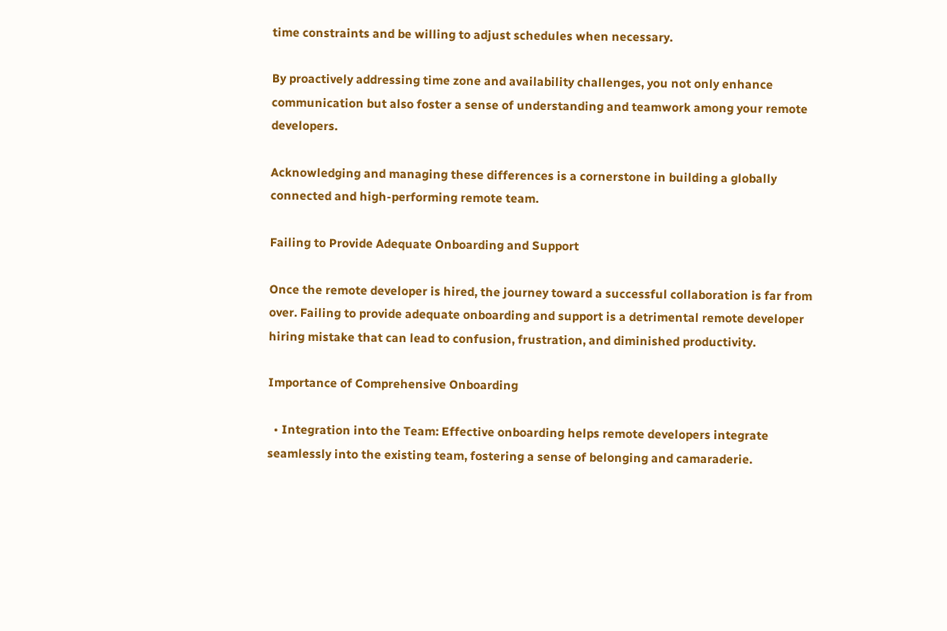time constraints and be willing to adjust schedules when necessary.

By proactively addressing time zone and availability challenges, you not only enhance communication but also foster a sense of understanding and teamwork among your remote developers.

Acknowledging and managing these differences is a cornerstone in building a globally connected and high-performing remote team.

Failing to Provide Adequate Onboarding and Support

Once the remote developer is hired, the journey toward a successful collaboration is far from over. Failing to provide adequate onboarding and support is a detrimental remote developer hiring mistake that can lead to confusion, frustration, and diminished productivity.

Importance of Comprehensive Onboarding

  • Integration into the Team: Effective onboarding helps remote developers integrate seamlessly into the existing team, fostering a sense of belonging and camaraderie.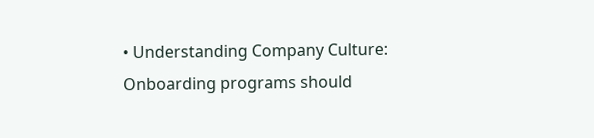• Understanding Company Culture: Onboarding programs should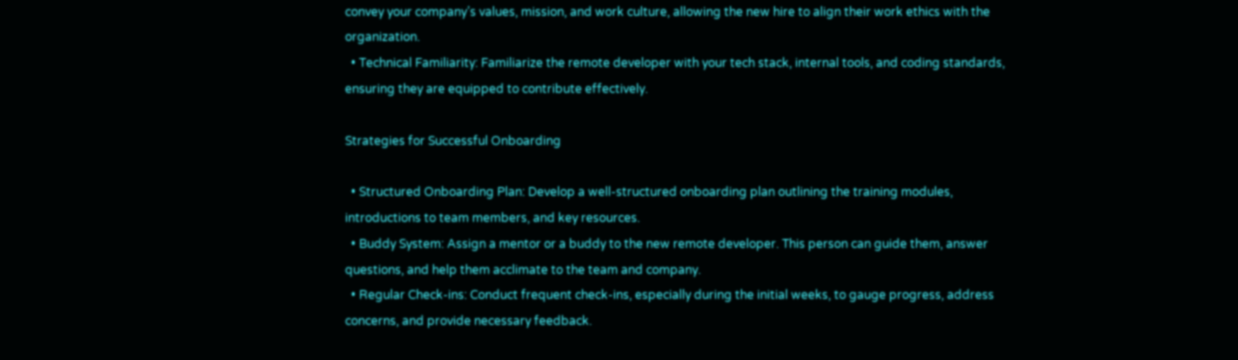convey your company’s values, mission, and work culture, allowing the new hire to align their work ethics with the organization.
  • Technical Familiarity: Familiarize the remote developer with your tech stack, internal tools, and coding standards, ensuring they are equipped to contribute effectively.

Strategies for Successful Onboarding

  • Structured Onboarding Plan: Develop a well-structured onboarding plan outlining the training modules, introductions to team members, and key resources.
  • Buddy System: Assign a mentor or a buddy to the new remote developer. This person can guide them, answer questions, and help them acclimate to the team and company.
  • Regular Check-ins: Conduct frequent check-ins, especially during the initial weeks, to gauge progress, address concerns, and provide necessary feedback.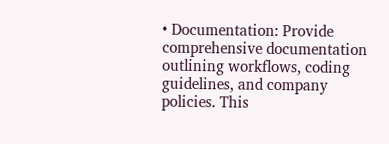• Documentation: Provide comprehensive documentation outlining workflows, coding guidelines, and company policies. This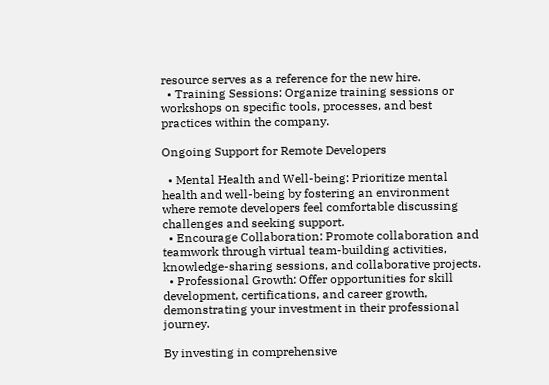resource serves as a reference for the new hire.
  • Training Sessions: Organize training sessions or workshops on specific tools, processes, and best practices within the company.

Ongoing Support for Remote Developers

  • Mental Health and Well-being: Prioritize mental health and well-being by fostering an environment where remote developers feel comfortable discussing challenges and seeking support.
  • Encourage Collaboration: Promote collaboration and teamwork through virtual team-building activities, knowledge-sharing sessions, and collaborative projects.
  • Professional Growth: Offer opportunities for skill development, certifications, and career growth, demonstrating your investment in their professional journey.

By investing in comprehensive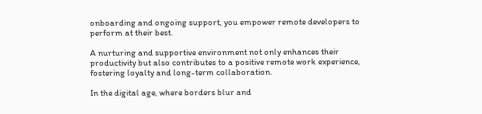onboarding and ongoing support, you empower remote developers to perform at their best.

A nurturing and supportive environment not only enhances their productivity but also contributes to a positive remote work experience, fostering loyalty and long-term collaboration.

In the digital age, where borders blur and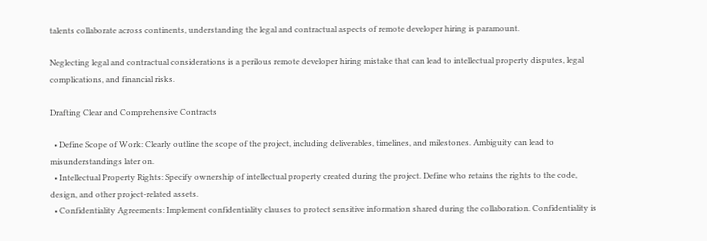talents collaborate across continents, understanding the legal and contractual aspects of remote developer hiring is paramount.

Neglecting legal and contractual considerations is a perilous remote developer hiring mistake that can lead to intellectual property disputes, legal complications, and financial risks.

Drafting Clear and Comprehensive Contracts

  • Define Scope of Work: Clearly outline the scope of the project, including deliverables, timelines, and milestones. Ambiguity can lead to misunderstandings later on.
  • Intellectual Property Rights: Specify ownership of intellectual property created during the project. Define who retains the rights to the code, design, and other project-related assets.
  • Confidentiality Agreements: Implement confidentiality clauses to protect sensitive information shared during the collaboration. Confidentiality is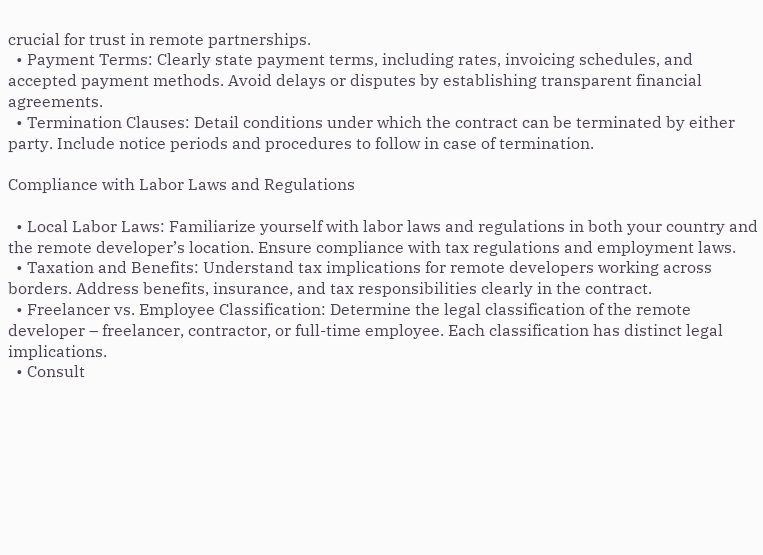crucial for trust in remote partnerships.
  • Payment Terms: Clearly state payment terms, including rates, invoicing schedules, and accepted payment methods. Avoid delays or disputes by establishing transparent financial agreements.
  • Termination Clauses: Detail conditions under which the contract can be terminated by either party. Include notice periods and procedures to follow in case of termination.

Compliance with Labor Laws and Regulations

  • Local Labor Laws: Familiarize yourself with labor laws and regulations in both your country and the remote developer’s location. Ensure compliance with tax regulations and employment laws.
  • Taxation and Benefits: Understand tax implications for remote developers working across borders. Address benefits, insurance, and tax responsibilities clearly in the contract.
  • Freelancer vs. Employee Classification: Determine the legal classification of the remote developer – freelancer, contractor, or full-time employee. Each classification has distinct legal implications.
  • Consult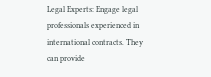Legal Experts: Engage legal professionals experienced in international contracts. They can provide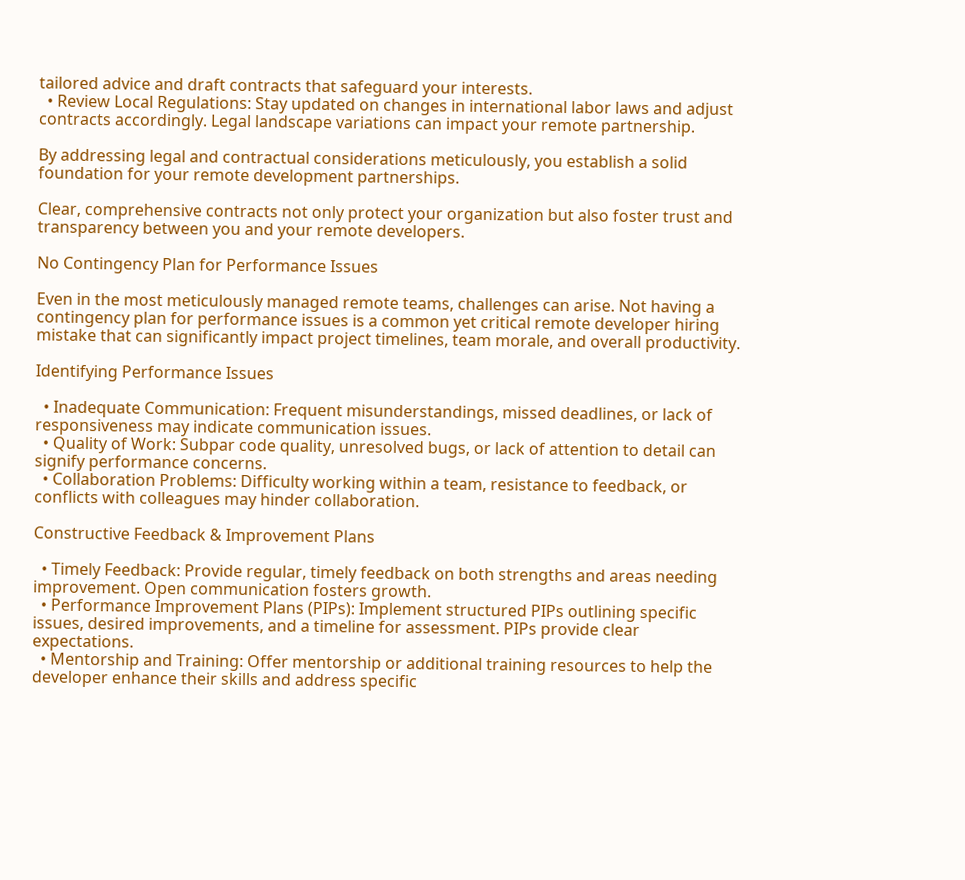tailored advice and draft contracts that safeguard your interests.
  • Review Local Regulations: Stay updated on changes in international labor laws and adjust contracts accordingly. Legal landscape variations can impact your remote partnership.

By addressing legal and contractual considerations meticulously, you establish a solid foundation for your remote development partnerships.

Clear, comprehensive contracts not only protect your organization but also foster trust and transparency between you and your remote developers.

No Contingency Plan for Performance Issues

Even in the most meticulously managed remote teams, challenges can arise. Not having a contingency plan for performance issues is a common yet critical remote developer hiring mistake that can significantly impact project timelines, team morale, and overall productivity.

Identifying Performance Issues

  • Inadequate Communication: Frequent misunderstandings, missed deadlines, or lack of responsiveness may indicate communication issues.
  • Quality of Work: Subpar code quality, unresolved bugs, or lack of attention to detail can signify performance concerns.
  • Collaboration Problems: Difficulty working within a team, resistance to feedback, or conflicts with colleagues may hinder collaboration.

Constructive Feedback & Improvement Plans

  • Timely Feedback: Provide regular, timely feedback on both strengths and areas needing improvement. Open communication fosters growth.
  • Performance Improvement Plans (PIPs): Implement structured PIPs outlining specific issues, desired improvements, and a timeline for assessment. PIPs provide clear expectations.
  • Mentorship and Training: Offer mentorship or additional training resources to help the developer enhance their skills and address specific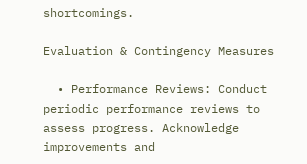shortcomings.

Evaluation & Contingency Measures

  • Performance Reviews: Conduct periodic performance reviews to assess progress. Acknowledge improvements and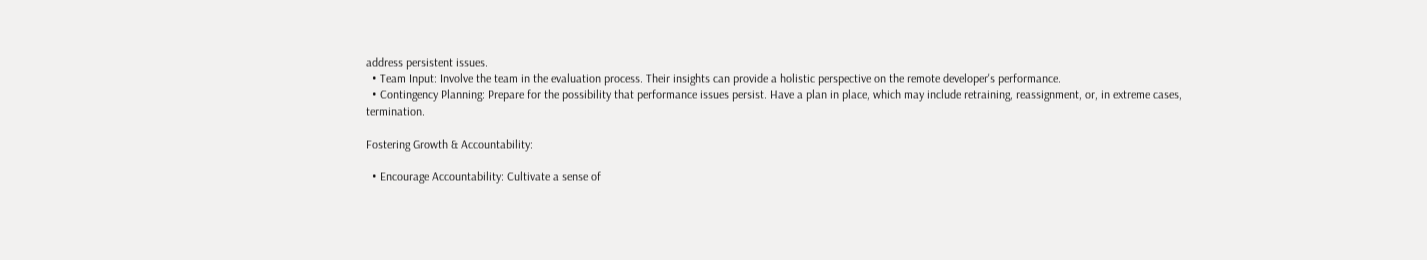address persistent issues.
  • Team Input: Involve the team in the evaluation process. Their insights can provide a holistic perspective on the remote developer's performance.
  • Contingency Planning: Prepare for the possibility that performance issues persist. Have a plan in place, which may include retraining, reassignment, or, in extreme cases, termination.

Fostering Growth & Accountability:

  • Encourage Accountability: Cultivate a sense of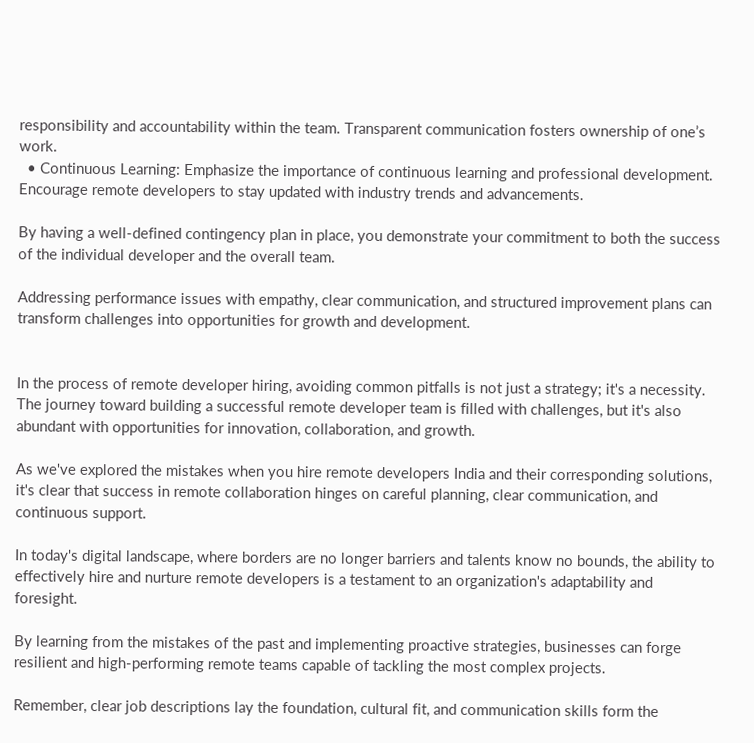responsibility and accountability within the team. Transparent communication fosters ownership of one’s work.
  • Continuous Learning: Emphasize the importance of continuous learning and professional development. Encourage remote developers to stay updated with industry trends and advancements.

By having a well-defined contingency plan in place, you demonstrate your commitment to both the success of the individual developer and the overall team.

Addressing performance issues with empathy, clear communication, and structured improvement plans can transform challenges into opportunities for growth and development.


In the process of remote developer hiring, avoiding common pitfalls is not just a strategy; it's a necessity. The journey toward building a successful remote developer team is filled with challenges, but it's also abundant with opportunities for innovation, collaboration, and growth.

As we've explored the mistakes when you hire remote developers India and their corresponding solutions, it's clear that success in remote collaboration hinges on careful planning, clear communication, and continuous support.

In today's digital landscape, where borders are no longer barriers and talents know no bounds, the ability to effectively hire and nurture remote developers is a testament to an organization's adaptability and foresight.

By learning from the mistakes of the past and implementing proactive strategies, businesses can forge resilient and high-performing remote teams capable of tackling the most complex projects.

Remember, clear job descriptions lay the foundation, cultural fit, and communication skills form the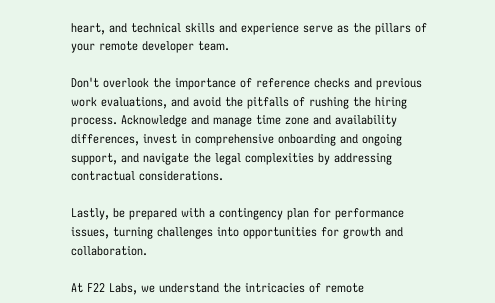heart, and technical skills and experience serve as the pillars of your remote developer team.

Don't overlook the importance of reference checks and previous work evaluations, and avoid the pitfalls of rushing the hiring process. Acknowledge and manage time zone and availability differences, invest in comprehensive onboarding and ongoing support, and navigate the legal complexities by addressing contractual considerations.

Lastly, be prepared with a contingency plan for performance issues, turning challenges into opportunities for growth and collaboration.

At F22 Labs, we understand the intricacies of remote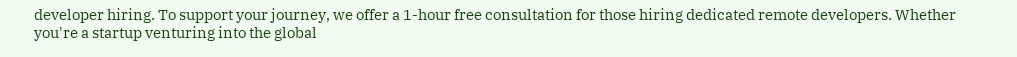developer hiring. To support your journey, we offer a 1-hour free consultation for those hiring dedicated remote developers. Whether you're a startup venturing into the global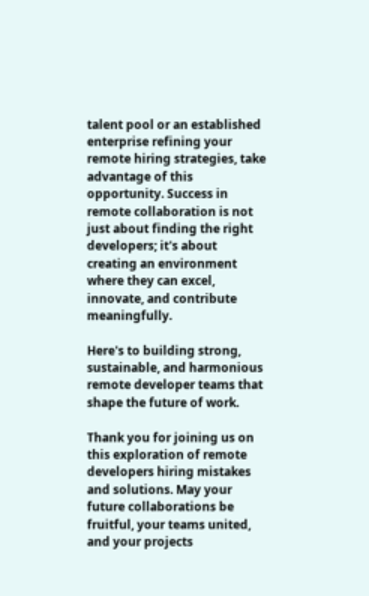talent pool or an established enterprise refining your remote hiring strategies, take advantage of this opportunity. Success in remote collaboration is not just about finding the right developers; it's about creating an environment where they can excel, innovate, and contribute meaningfully.

Here's to building strong, sustainable, and harmonious remote developer teams that shape the future of work.

Thank you for joining us on this exploration of remote developers hiring mistakes and solutions. May your future collaborations be fruitful, your teams united, and your projects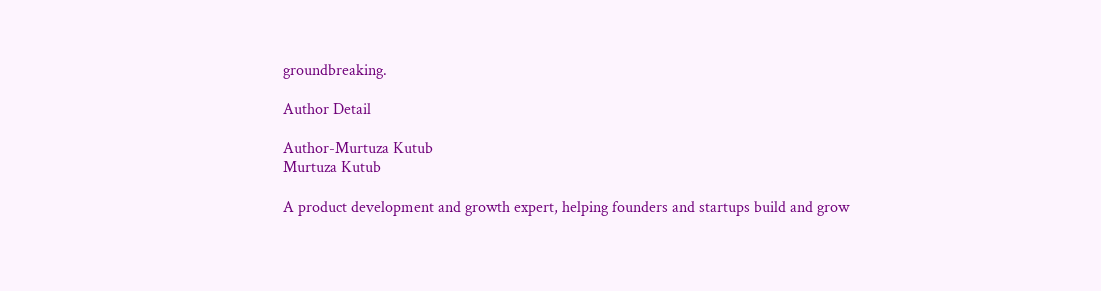groundbreaking.

Author Detail

Author-Murtuza Kutub
Murtuza Kutub

A product development and growth expert, helping founders and startups build and grow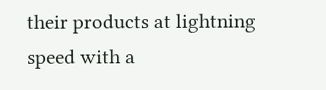their products at lightning speed with a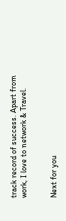track record of success. Apart from work, I love to network & Travel.


Next for you